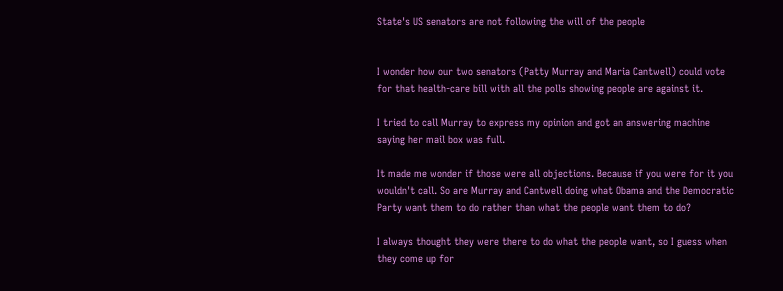State's US senators are not following the will of the people


I wonder how our two senators (Patty Murray and Maria Cantwell) could vote for that health-care bill with all the polls showing people are against it.

I tried to call Murray to express my opinion and got an answering machine saying her mail box was full.

It made me wonder if those were all objections. Because if you were for it you wouldn't call. So are Murray and Cantwell doing what Obama and the Democratic Party want them to do rather than what the people want them to do?

I always thought they were there to do what the people want, so I guess when they come up for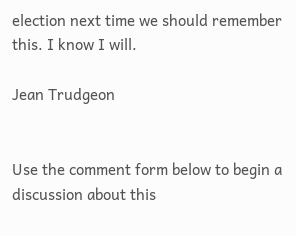election next time we should remember this. I know I will.

Jean Trudgeon


Use the comment form below to begin a discussion about this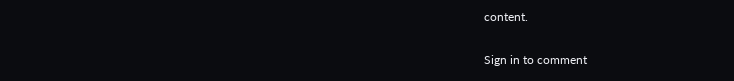content.

Sign in to comment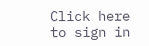Click here to sign in